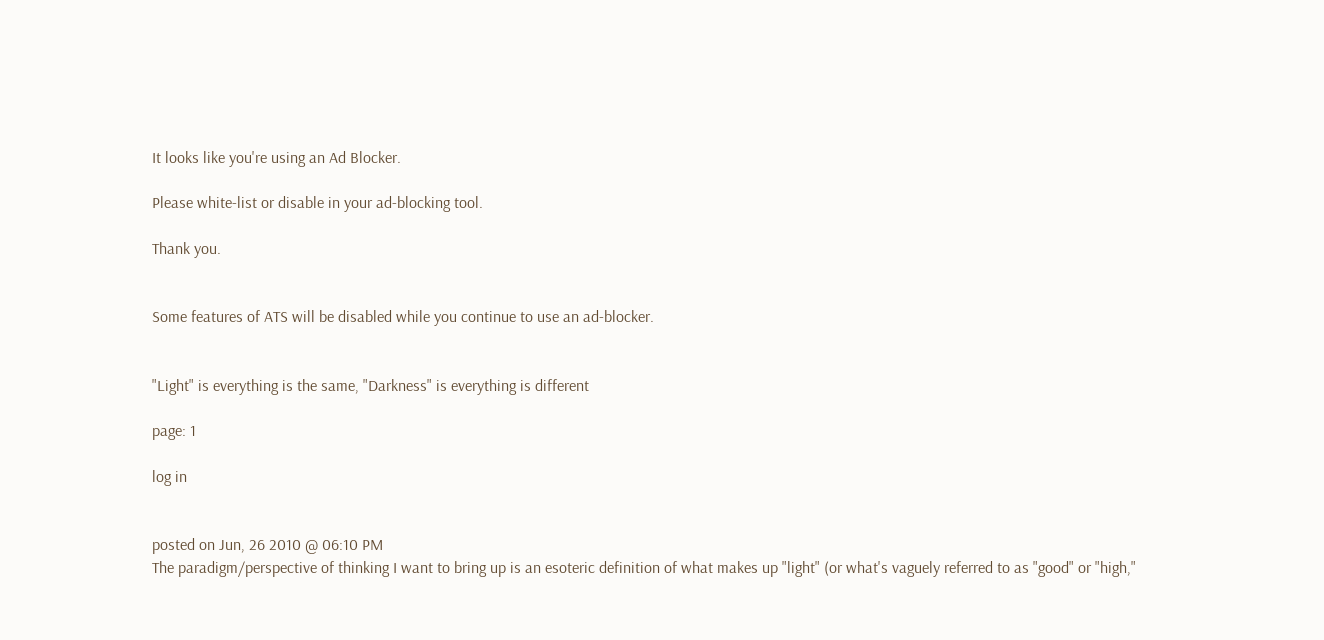It looks like you're using an Ad Blocker.

Please white-list or disable in your ad-blocking tool.

Thank you.


Some features of ATS will be disabled while you continue to use an ad-blocker.


"Light" is everything is the same, "Darkness" is everything is different

page: 1

log in


posted on Jun, 26 2010 @ 06:10 PM
The paradigm/perspective of thinking I want to bring up is an esoteric definition of what makes up "light" (or what's vaguely referred to as "good" or "high,"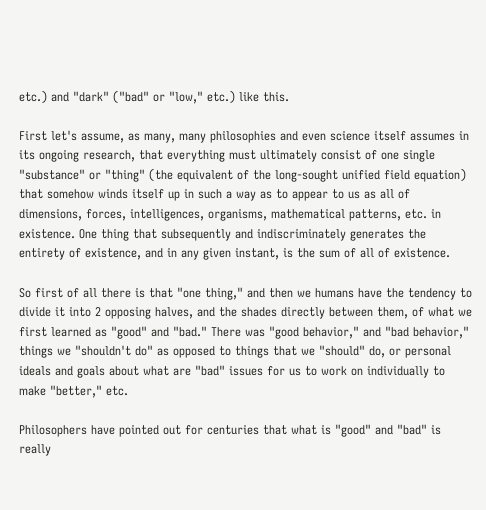etc.) and "dark" ("bad" or "low," etc.) like this.

First let's assume, as many, many philosophies and even science itself assumes in its ongoing research, that everything must ultimately consist of one single "substance" or "thing" (the equivalent of the long-sought unified field equation) that somehow winds itself up in such a way as to appear to us as all of dimensions, forces, intelligences, organisms, mathematical patterns, etc. in existence. One thing that subsequently and indiscriminately generates the entirety of existence, and in any given instant, is the sum of all of existence.

So first of all there is that "one thing," and then we humans have the tendency to divide it into 2 opposing halves, and the shades directly between them, of what we first learned as "good" and "bad." There was "good behavior," and "bad behavior," things we "shouldn't do" as opposed to things that we "should" do, or personal ideals and goals about what are "bad" issues for us to work on individually to make "better," etc.

Philosophers have pointed out for centuries that what is "good" and "bad" is really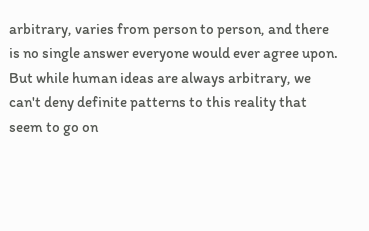arbitrary, varies from person to person, and there is no single answer everyone would ever agree upon. But while human ideas are always arbitrary, we can't deny definite patterns to this reality that seem to go on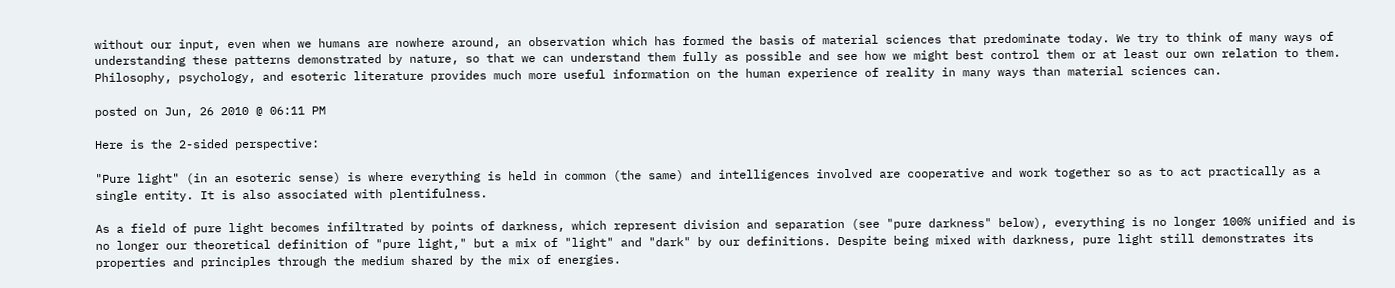without our input, even when we humans are nowhere around, an observation which has formed the basis of material sciences that predominate today. We try to think of many ways of understanding these patterns demonstrated by nature, so that we can understand them fully as possible and see how we might best control them or at least our own relation to them. Philosophy, psychology, and esoteric literature provides much more useful information on the human experience of reality in many ways than material sciences can.

posted on Jun, 26 2010 @ 06:11 PM

Here is the 2-sided perspective:

"Pure light" (in an esoteric sense) is where everything is held in common (the same) and intelligences involved are cooperative and work together so as to act practically as a single entity. It is also associated with plentifulness.

As a field of pure light becomes infiltrated by points of darkness, which represent division and separation (see "pure darkness" below), everything is no longer 100% unified and is no longer our theoretical definition of "pure light," but a mix of "light" and "dark" by our definitions. Despite being mixed with darkness, pure light still demonstrates its properties and principles through the medium shared by the mix of energies.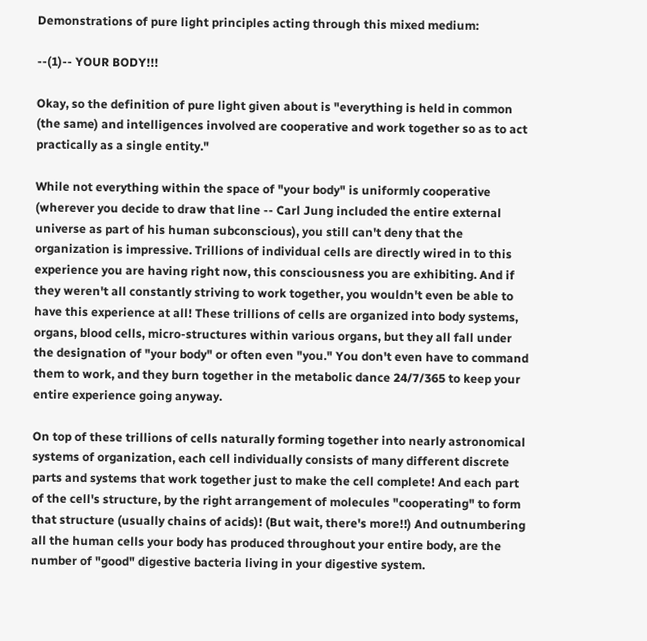Demonstrations of pure light principles acting through this mixed medium:

--(1)-- YOUR BODY!!!

Okay, so the definition of pure light given about is "everything is held in common (the same) and intelligences involved are cooperative and work together so as to act practically as a single entity."

While not everything within the space of "your body" is uniformly cooperative (wherever you decide to draw that line -- Carl Jung included the entire external universe as part of his human subconscious), you still can't deny that the organization is impressive. Trillions of individual cells are directly wired in to this experience you are having right now, this consciousness you are exhibiting. And if they weren't all constantly striving to work together, you wouldn't even be able to have this experience at all! These trillions of cells are organized into body systems, organs, blood cells, micro-structures within various organs, but they all fall under the designation of "your body" or often even "you." You don't even have to command them to work, and they burn together in the metabolic dance 24/7/365 to keep your entire experience going anyway.

On top of these trillions of cells naturally forming together into nearly astronomical systems of organization, each cell individually consists of many different discrete parts and systems that work together just to make the cell complete! And each part of the cell's structure, by the right arrangement of molecules "cooperating" to form that structure (usually chains of acids)! (But wait, there's more!!) And outnumbering all the human cells your body has produced throughout your entire body, are the number of "good" digestive bacteria living in your digestive system.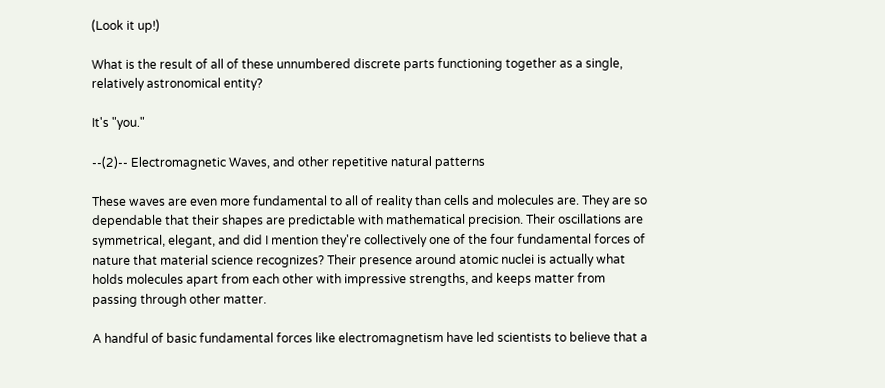(Look it up!)

What is the result of all of these unnumbered discrete parts functioning together as a single, relatively astronomical entity?

It's "you."

--(2)-- Electromagnetic Waves, and other repetitive natural patterns

These waves are even more fundamental to all of reality than cells and molecules are. They are so dependable that their shapes are predictable with mathematical precision. Their oscillations are symmetrical, elegant, and did I mention they're collectively one of the four fundamental forces of nature that material science recognizes? Their presence around atomic nuclei is actually what holds molecules apart from each other with impressive strengths, and keeps matter from passing through other matter.

A handful of basic fundamental forces like electromagnetism have led scientists to believe that a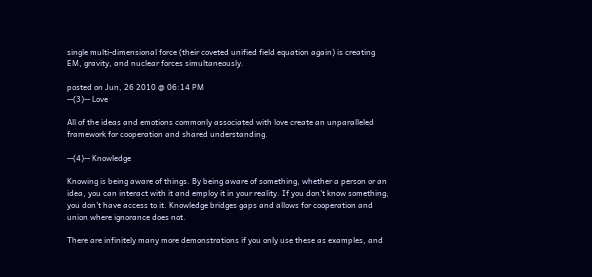single multi-dimensional force (their coveted unified field equation again) is creating EM, gravity, and nuclear forces simultaneously.

posted on Jun, 26 2010 @ 06:14 PM
--(3)-- Love

All of the ideas and emotions commonly associated with love create an unparalleled framework for cooperation and shared understanding.

--(4)-- Knowledge

Knowing is being aware of things. By being aware of something, whether a person or an idea, you can interact with it and employ it in your reality. If you don't know something, you don't have access to it. Knowledge bridges gaps and allows for cooperation and union where ignorance does not.

There are infinitely many more demonstrations if you only use these as examples, and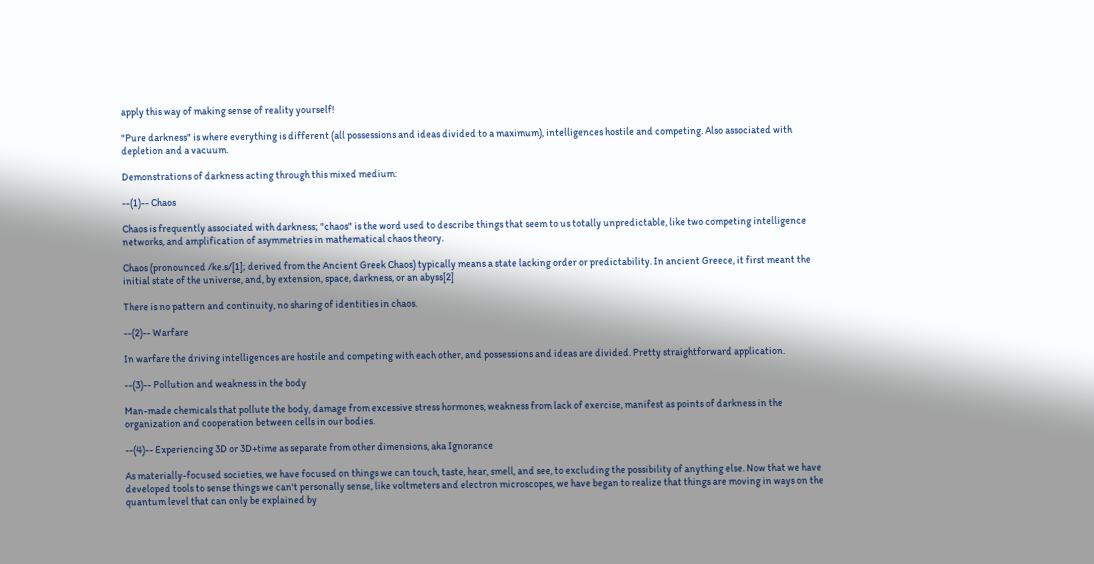apply this way of making sense of reality yourself!

"Pure darkness" is where everything is different (all possessions and ideas divided to a maximum), intelligences hostile and competing. Also associated with depletion and a vacuum.

Demonstrations of darkness acting through this mixed medium:

--(1)-- Chaos

Chaos is frequently associated with darkness; "chaos" is the word used to describe things that seem to us totally unpredictable, like two competing intelligence networks, and amplification of asymmetries in mathematical chaos theory.

Chaos (pronounced /ke.s/[1]; derived from the Ancient Greek Chaos) typically means a state lacking order or predictability. In ancient Greece, it first meant the initial state of the universe, and, by extension, space, darkness, or an abyss[2]

There is no pattern and continuity, no sharing of identities in chaos.

--(2)-- Warfare

In warfare the driving intelligences are hostile and competing with each other, and possessions and ideas are divided. Pretty straightforward application.

--(3)-- Pollution and weakness in the body

Man-made chemicals that pollute the body, damage from excessive stress hormones, weakness from lack of exercise, manifest as points of darkness in the organization and cooperation between cells in our bodies.

--(4)-- Experiencing 3D or 3D+time as separate from other dimensions, aka Ignorance

As materially-focused societies, we have focused on things we can touch, taste, hear, smell, and see, to excluding the possibility of anything else. Now that we have developed tools to sense things we can't personally sense, like voltmeters and electron microscopes, we have began to realize that things are moving in ways on the quantum level that can only be explained by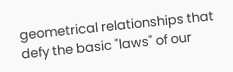geometrical relationships that defy the basic "laws" of our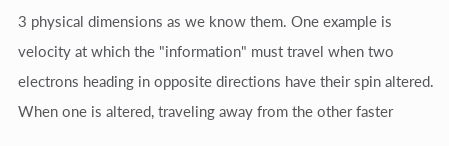3 physical dimensions as we know them. One example is velocity at which the "information" must travel when two electrons heading in opposite directions have their spin altered. When one is altered, traveling away from the other faster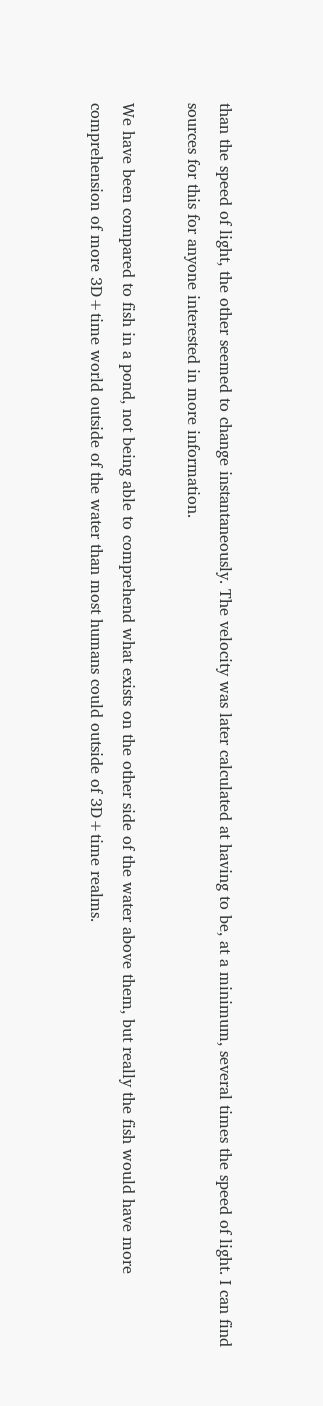than the speed of light, the other seemed to change instantaneously. The velocity was later calculated at having to be, at a minimum, several times the speed of light. I can find sources for this for anyone interested in more information.

We have been compared to fish in a pond, not being able to comprehend what exists on the other side of the water above them, but really the fish would have more comprehension of more 3D+time world outside of the water than most humans could outside of 3D+time realms.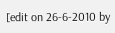[edit on 26-6-2010 by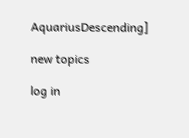AquariusDescending]

new topics

log in